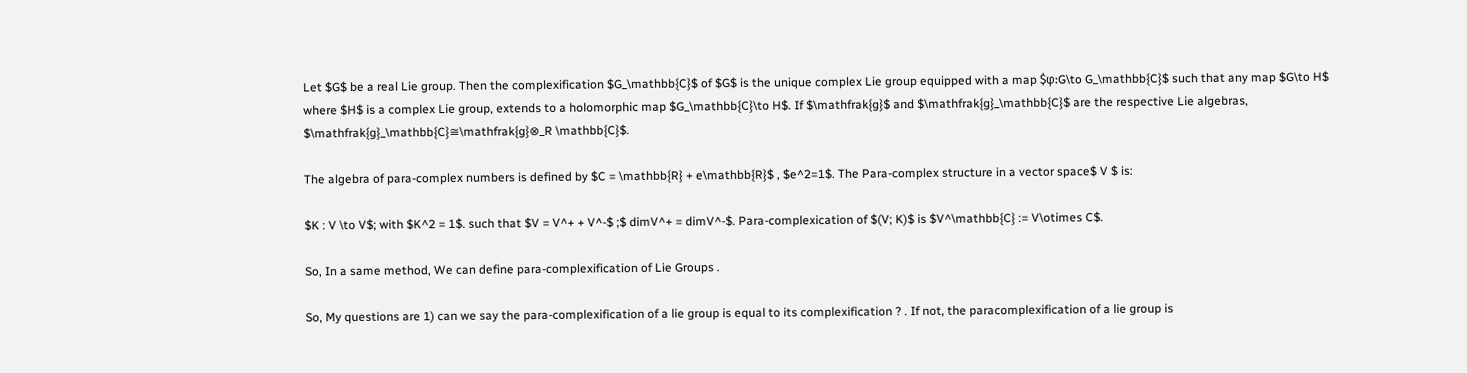Let $G$ be a real Lie group. Then the complexification $G_\mathbb{C}$ of $G$ is the unique complex Lie group equipped with a map $φ:G\to G_\mathbb{C}$ such that any map $G\to H$ where $H$ is a complex Lie group, extends to a holomorphic map $G_\mathbb{C}\to H$. If $\mathfrak{g}$ and $\mathfrak{g}_\mathbb{C}$ are the respective Lie algebras, $\mathfrak{g}_\mathbb{C}≅\mathfrak{g}⊗_R \mathbb{C}$.

The algebra of para-complex numbers is defined by $C = \mathbb{R} + e\mathbb{R}$ , $e^2=1$. The Para-complex structure in a vector space$ V $ is:

$K : V \to V$; with $K^2 = 1$. such that $V = V^+ + V^-$ ;$ dimV^+ = dimV^-$. Para-complexication of $(V; K)$ is $V^\mathbb{C} := V\otimes C$.

So, In a same method, We can define para-complexification of Lie Groups .

So, My questions are 1) can we say the para-complexification of a lie group is equal to its complexification ? . If not, the paracomplexification of a lie group is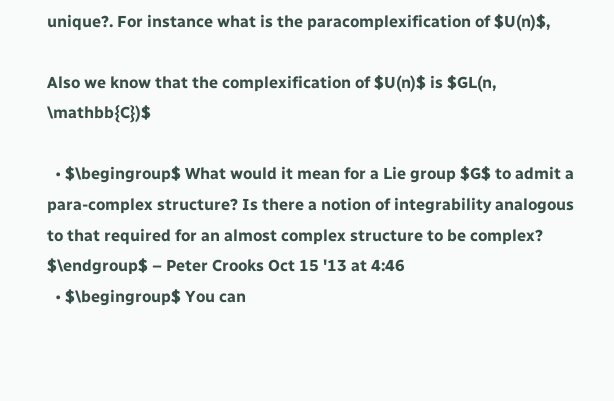unique?. For instance what is the paracomplexification of $U(n)$,

Also we know that the complexification of $U(n)$ is $GL(n, \mathbb{C})$

  • $\begingroup$ What would it mean for a Lie group $G$ to admit a para-complex structure? Is there a notion of integrability analogous to that required for an almost complex structure to be complex? $\endgroup$ – Peter Crooks Oct 15 '13 at 4:46
  • $\begingroup$ You can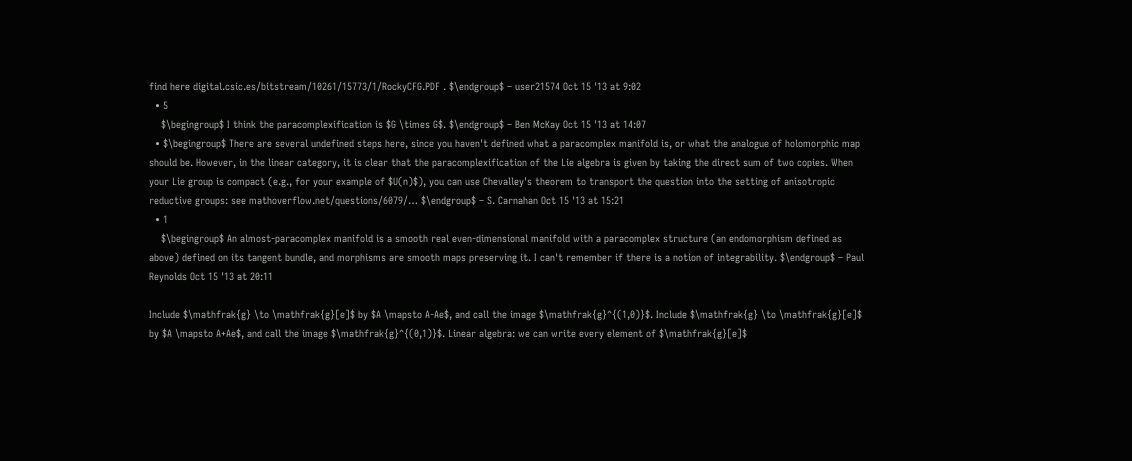find here digital.csic.es/bitstream/10261/15773/1/RockyCFG.PDF . $\endgroup$ – user21574 Oct 15 '13 at 9:02
  • 5
    $\begingroup$ I think the paracomplexification is $G \times G$. $\endgroup$ – Ben McKay Oct 15 '13 at 14:07
  • $\begingroup$ There are several undefined steps here, since you haven't defined what a paracomplex manifold is, or what the analogue of holomorphic map should be. However, in the linear category, it is clear that the paracomplexification of the Lie algebra is given by taking the direct sum of two copies. When your Lie group is compact (e.g., for your example of $U(n)$), you can use Chevalley's theorem to transport the question into the setting of anisotropic reductive groups: see mathoverflow.net/questions/6079/… $\endgroup$ – S. Carnahan Oct 15 '13 at 15:21
  • 1
    $\begingroup$ An almost-paracomplex manifold is a smooth real even-dimensional manifold with a paracomplex structure (an endomorphism defined as above) defined on its tangent bundle, and morphisms are smooth maps preserving it. I can't remember if there is a notion of integrability. $\endgroup$ – Paul Reynolds Oct 15 '13 at 20:11

Include $\mathfrak{g} \to \mathfrak{g}[e]$ by $A \mapsto A-Ae$, and call the image $\mathfrak{g}^{(1,0)}$. Include $\mathfrak{g} \to \mathfrak{g}[e]$ by $A \mapsto A+Ae$, and call the image $\mathfrak{g}^{(0,1)}$. Linear algebra: we can write every element of $\mathfrak{g}[e]$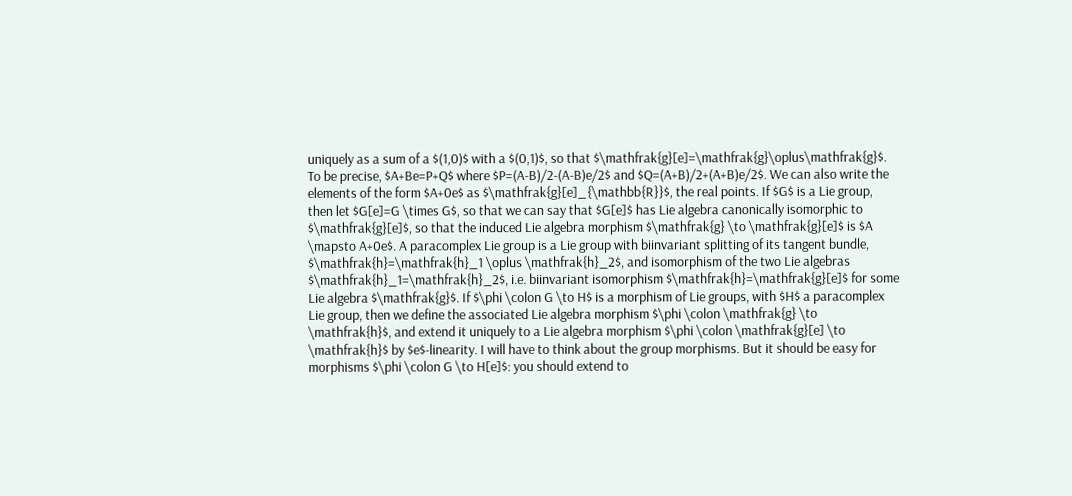uniquely as a sum of a $(1,0)$ with a $(0,1)$, so that $\mathfrak{g}[e]=\mathfrak{g}\oplus\mathfrak{g}$. To be precise, $A+Be=P+Q$ where $P=(A-B)/2-(A-B)e/2$ and $Q=(A+B)/2+(A+B)e/2$. We can also write the elements of the form $A+0e$ as $\mathfrak{g}[e]_{\mathbb{R}}$, the real points. If $G$ is a Lie group, then let $G[e]=G \times G$, so that we can say that $G[e]$ has Lie algebra canonically isomorphic to $\mathfrak{g}[e]$, so that the induced Lie algebra morphism $\mathfrak{g} \to \mathfrak{g}[e]$ is $A \mapsto A+0e$. A paracomplex Lie group is a Lie group with biinvariant splitting of its tangent bundle, $\mathfrak{h}=\mathfrak{h}_1 \oplus \mathfrak{h}_2$, and isomorphism of the two Lie algebras $\mathfrak{h}_1=\mathfrak{h}_2$, i.e. biinvariant isomorphism $\mathfrak{h}=\mathfrak{g}[e]$ for some Lie algebra $\mathfrak{g}$. If $\phi \colon G \to H$ is a morphism of Lie groups, with $H$ a paracomplex Lie group, then we define the associated Lie algebra morphism $\phi \colon \mathfrak{g} \to \mathfrak{h}$, and extend it uniquely to a Lie algebra morphism $\phi \colon \mathfrak{g}[e] \to \mathfrak{h}$ by $e$-linearity. I will have to think about the group morphisms. But it should be easy for morphisms $\phi \colon G \to H[e]$: you should extend to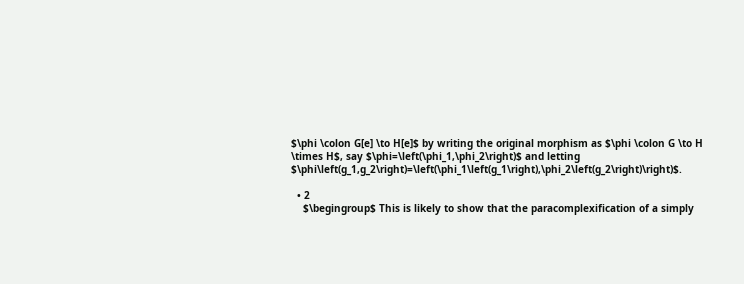$\phi \colon G[e] \to H[e]$ by writing the original morphism as $\phi \colon G \to H \times H$, say $\phi=\left(\phi_1,\phi_2\right)$ and letting $\phi\left(g_1,g_2\right)=\left(\phi_1\left(g_1\right),\phi_2\left(g_2\right)\right)$.

  • 2
    $\begingroup$ This is likely to show that the paracomplexification of a simply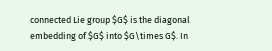connected Lie group $G$ is the diagonal embedding of $G$ into $G\times G$. In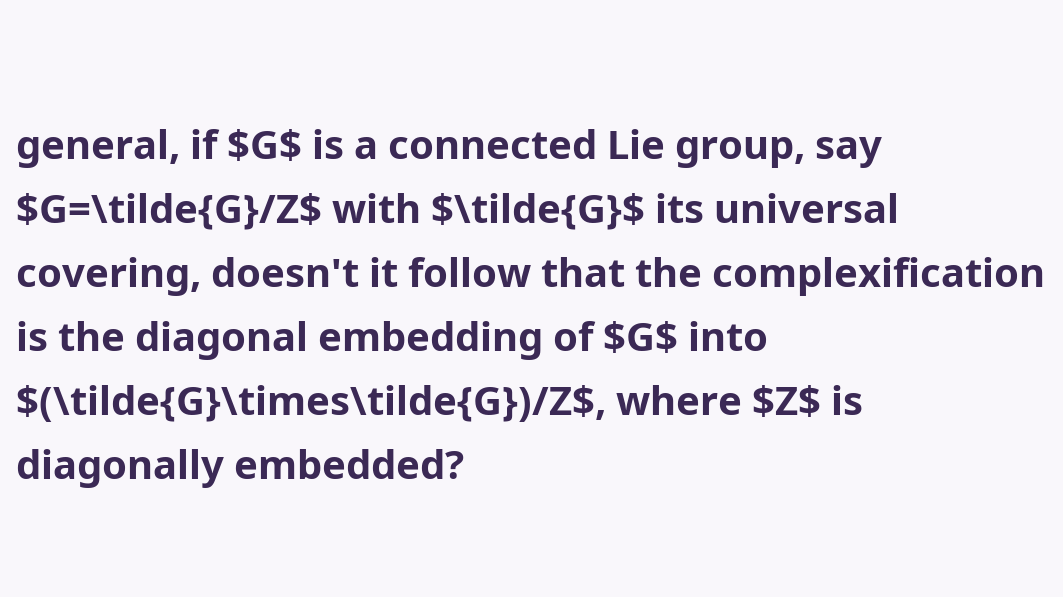general, if $G$ is a connected Lie group, say $G=\tilde{G}/Z$ with $\tilde{G}$ its universal covering, doesn't it follow that the complexification is the diagonal embedding of $G$ into $(\tilde{G}\times\tilde{G})/Z$, where $Z$ is diagonally embedded?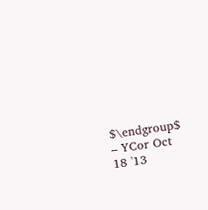$\endgroup$ – YCor Oct 18 '13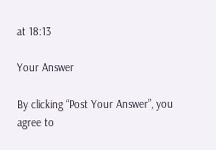at 18:13

Your Answer

By clicking “Post Your Answer”, you agree to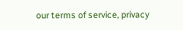our terms of service, privacy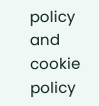policy and cookie policy